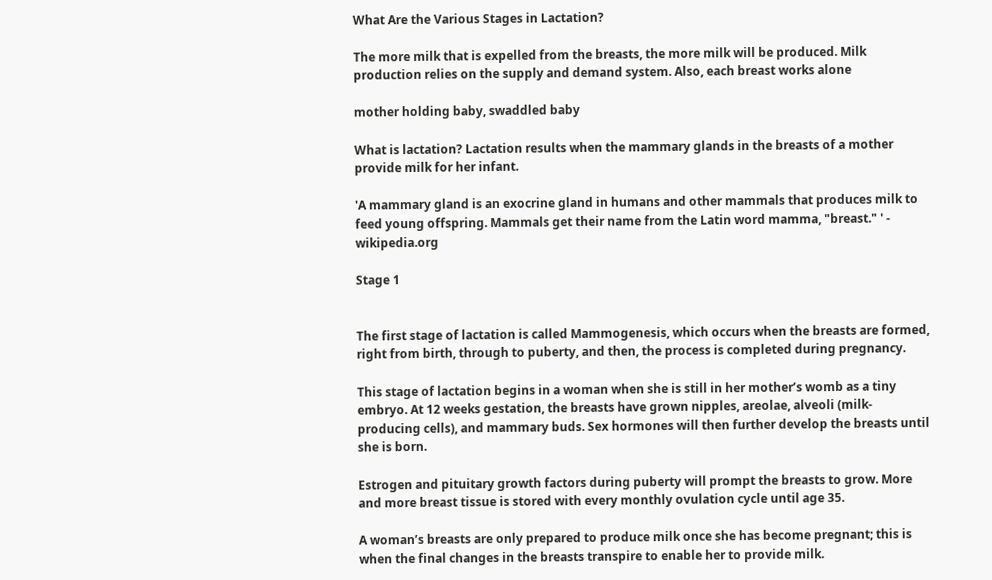What Are the Various Stages in Lactation?

The more milk that is expelled from the breasts, the more milk will be produced. Milk production relies on the supply and demand system. Also, each breast works alone

mother holding baby, swaddled baby

What is lactation? Lactation results when the mammary glands in the breasts of a mother provide milk for her infant.

'A mammary gland is an exocrine gland in humans and other mammals that produces milk to feed young offspring. Mammals get their name from the Latin word mamma, "breast." ' - wikipedia.org

Stage 1


The first stage of lactation is called Mammogenesis, which occurs when the breasts are formed, right from birth, through to puberty, and then, the process is completed during pregnancy.

This stage of lactation begins in a woman when she is still in her mother’s womb as a tiny embryo. At 12 weeks gestation, the breasts have grown nipples, areolae, alveoli (milk-producing cells), and mammary buds. Sex hormones will then further develop the breasts until she is born.

Estrogen and pituitary growth factors during puberty will prompt the breasts to grow. More and more breast tissue is stored with every monthly ovulation cycle until age 35.

A woman’s breasts are only prepared to produce milk once she has become pregnant; this is when the final changes in the breasts transpire to enable her to provide milk.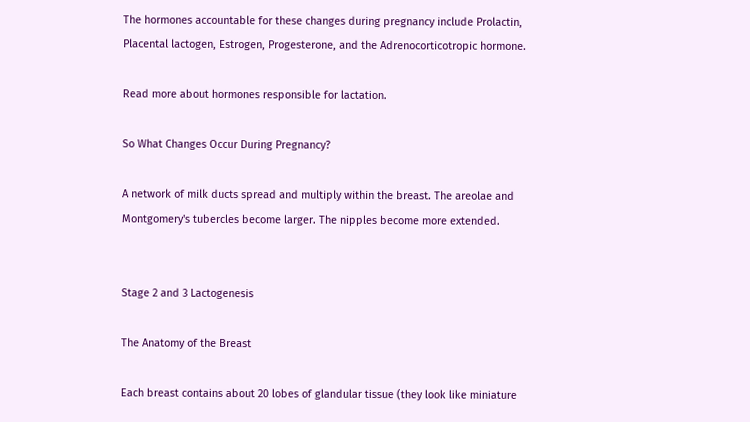The hormones accountable for these changes during pregnancy include Prolactin, Placental lactogen, Estrogen, Progesterone, and the Adrenocorticotropic hormone.

Read more about hormones responsible for lactation.

So What Changes Occur During Pregnancy?

A network of milk ducts spread and multiply within the breast. The areolae and Montgomery's tubercles become larger. The nipples become more extended.


Stage 2 and 3 Lactogenesis

The Anatomy of the Breast

Each breast contains about 20 lobes of glandular tissue (they look like miniature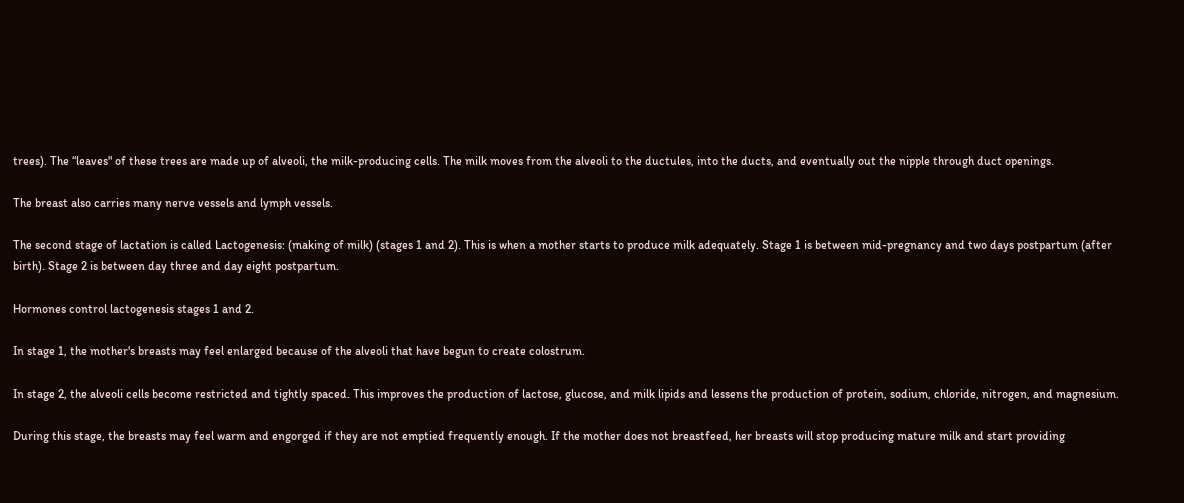trees). The “leaves" of these trees are made up of alveoli, the milk-producing cells. The milk moves from the alveoli to the ductules, into the ducts, and eventually out the nipple through duct openings.

The breast also carries many nerve vessels and lymph vessels.

The second stage of lactation is called Lactogenesis: (making of milk) (stages 1 and 2). This is when a mother starts to produce milk adequately. Stage 1 is between mid-pregnancy and two days postpartum (after birth). Stage 2 is between day three and day eight postpartum.

Hormones control lactogenesis stages 1 and 2.

In stage 1, the mother's breasts may feel enlarged because of the alveoli that have begun to create colostrum.

In stage 2, the alveoli cells become restricted and tightly spaced. This improves the production of lactose, glucose, and milk lipids and lessens the production of protein, sodium, chloride, nitrogen, and magnesium.

During this stage, the breasts may feel warm and engorged if they are not emptied frequently enough. If the mother does not breastfeed, her breasts will stop producing mature milk and start providing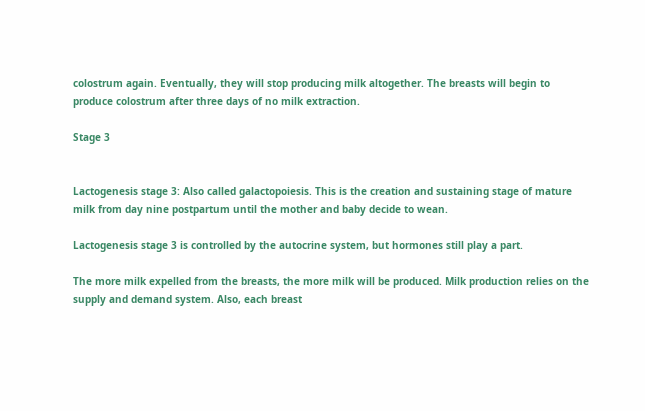colostrum again. Eventually, they will stop producing milk altogether. The breasts will begin to produce colostrum after three days of no milk extraction.

Stage 3


Lactogenesis stage 3: Also called galactopoiesis. This is the creation and sustaining stage of mature milk from day nine postpartum until the mother and baby decide to wean.

Lactogenesis stage 3 is controlled by the autocrine system, but hormones still play a part.

The more milk expelled from the breasts, the more milk will be produced. Milk production relies on the supply and demand system. Also, each breast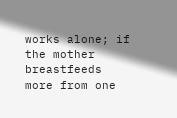works alone; if the mother breastfeeds more from one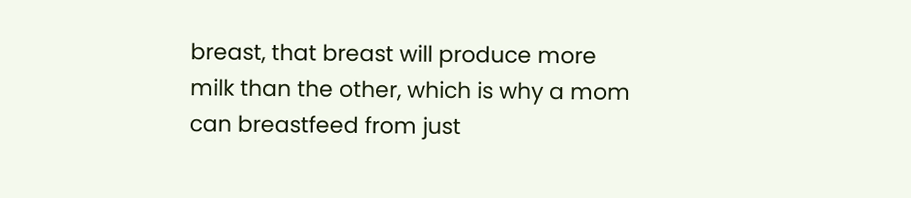breast, that breast will produce more milk than the other, which is why a mom can breastfeed from just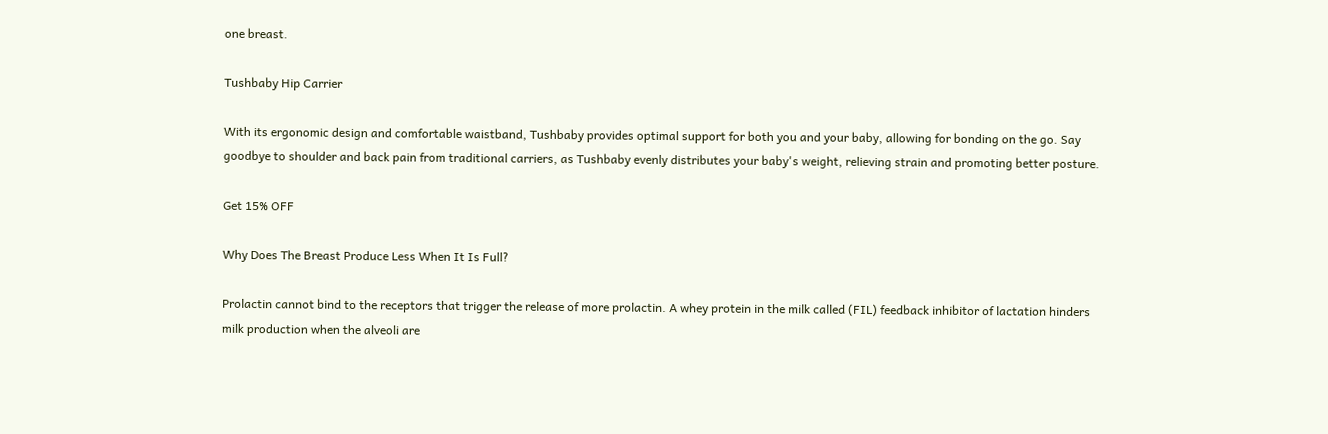one breast.

Tushbaby Hip Carrier

With its ergonomic design and comfortable waistband, Tushbaby provides optimal support for both you and your baby, allowing for bonding on the go. Say goodbye to shoulder and back pain from traditional carriers, as Tushbaby evenly distributes your baby's weight, relieving strain and promoting better posture.

Get 15% OFF

Why Does The Breast Produce Less When It Is Full?

Prolactin cannot bind to the receptors that trigger the release of more prolactin. A whey protein in the milk called (FIL) feedback inhibitor of lactation hinders milk production when the alveoli are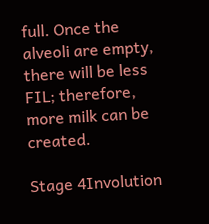full. Once the alveoli are empty, there will be less FIL; therefore, more milk can be created.

Stage 4Involution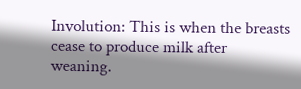Involution: This is when the breasts cease to produce milk after weaning.